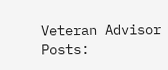Veteran Advisor
Posts: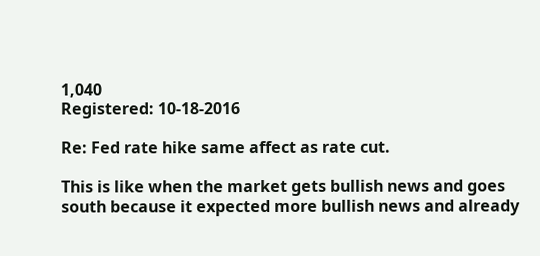1,040
Registered: 10-18-2016

Re: Fed rate hike same affect as rate cut.

This is like when the market gets bullish news and goes south because it expected more bullish news and already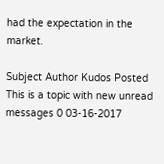had the expectation in the market.

Subject Author Kudos Posted
This is a topic with new unread messages 0 03-16-2017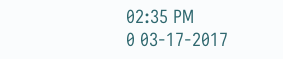02:35 PM
0 03-17-2017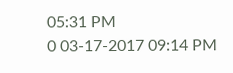05:31 PM
0 03-17-2017 09:14 PM